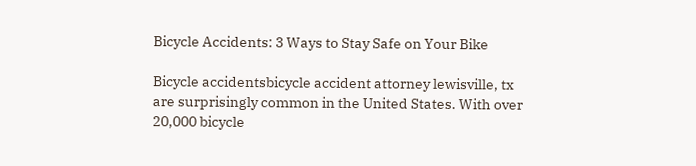Bicycle Accidents: 3 Ways to Stay Safe on Your Bike

Bicycle accidentsbicycle accident attorney lewisville, tx are surprisingly common in the United States. With over 20,000 bicycle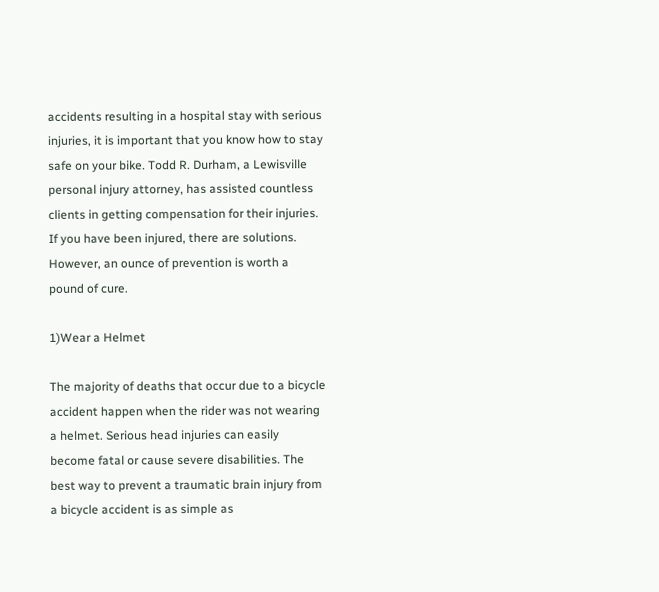accidents resulting in a hospital stay with serious injuries, it is important that you know how to stay safe on your bike. Todd R. Durham, a Lewisville personal injury attorney, has assisted countless clients in getting compensation for their injuries. If you have been injured, there are solutions. However, an ounce of prevention is worth a pound of cure.

1)Wear a Helmet

The majority of deaths that occur due to a bicycle accident happen when the rider was not wearing a helmet. Serious head injuries can easily become fatal or cause severe disabilities. The best way to prevent a traumatic brain injury from a bicycle accident is as simple as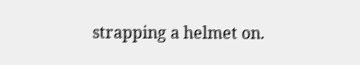strapping a helmet on.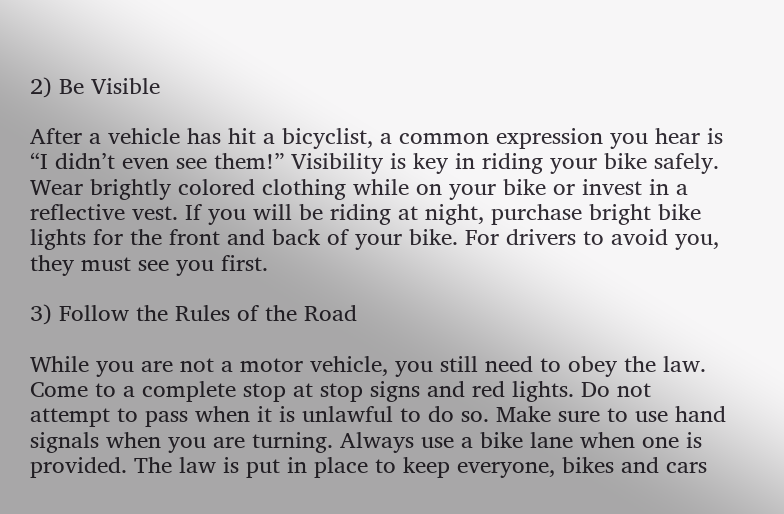2) Be Visible

After a vehicle has hit a bicyclist, a common expression you hear is “I didn’t even see them!” Visibility is key in riding your bike safely. Wear brightly colored clothing while on your bike or invest in a reflective vest. If you will be riding at night, purchase bright bike lights for the front and back of your bike. For drivers to avoid you, they must see you first.

3) Follow the Rules of the Road

While you are not a motor vehicle, you still need to obey the law. Come to a complete stop at stop signs and red lights. Do not attempt to pass when it is unlawful to do so. Make sure to use hand signals when you are turning. Always use a bike lane when one is provided. The law is put in place to keep everyone, bikes and cars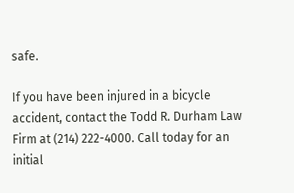safe.

If you have been injured in a bicycle accident, contact the Todd R. Durham Law Firm at (214) 222-4000. Call today for an initial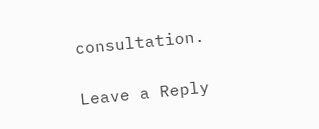consultation.

Leave a Reply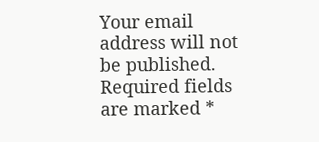Your email address will not be published. Required fields are marked *